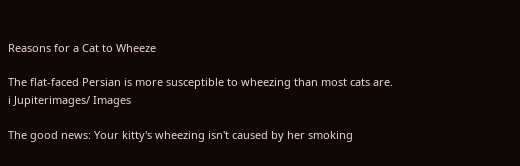Reasons for a Cat to Wheeze

The flat-faced Persian is more susceptible to wheezing than most cats are.
i Jupiterimages/ Images

The good news: Your kitty's wheezing isn't caused by her smoking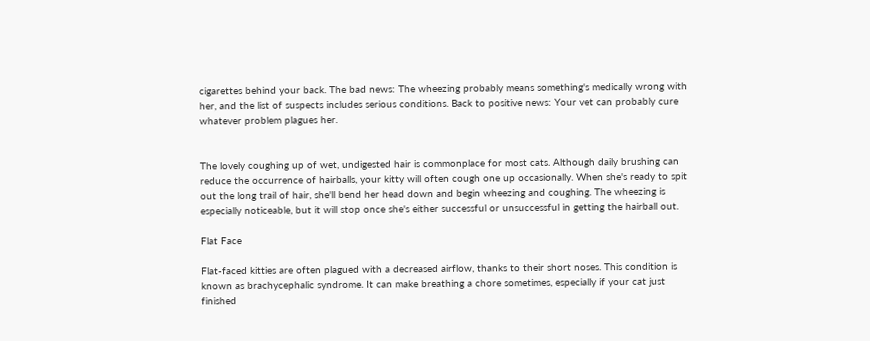cigarettes behind your back. The bad news: The wheezing probably means something's medically wrong with her, and the list of suspects includes serious conditions. Back to positive news: Your vet can probably cure whatever problem plagues her.


The lovely coughing up of wet, undigested hair is commonplace for most cats. Although daily brushing can reduce the occurrence of hairballs, your kitty will often cough one up occasionally. When she's ready to spit out the long trail of hair, she'll bend her head down and begin wheezing and coughing. The wheezing is especially noticeable, but it will stop once she's either successful or unsuccessful in getting the hairball out.

Flat Face

Flat-faced kitties are often plagued with a decreased airflow, thanks to their short noses. This condition is known as brachycephalic syndrome. It can make breathing a chore sometimes, especially if your cat just finished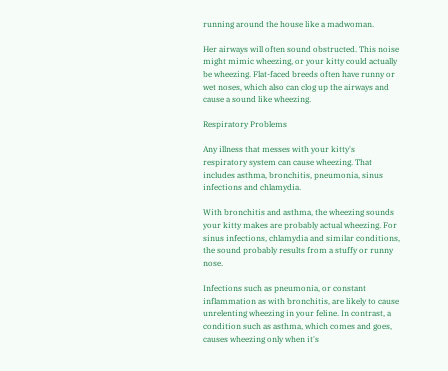running around the house like a madwoman.

Her airways will often sound obstructed. This noise might mimic wheezing, or your kitty could actually be wheezing. Flat-faced breeds often have runny or wet noses, which also can clog up the airways and cause a sound like wheezing.

Respiratory Problems

Any illness that messes with your kitty's respiratory system can cause wheezing. That includes asthma, bronchitis, pneumonia, sinus infections and chlamydia.

With bronchitis and asthma, the wheezing sounds your kitty makes are probably actual wheezing. For sinus infections, chlamydia and similar conditions, the sound probably results from a stuffy or runny nose.

Infections such as pneumonia, or constant inflammation as with bronchitis, are likely to cause unrelenting wheezing in your feline. In contrast, a condition such as asthma, which comes and goes, causes wheezing only when it's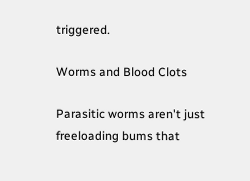triggered.

Worms and Blood Clots

Parasitic worms aren't just freeloading bums that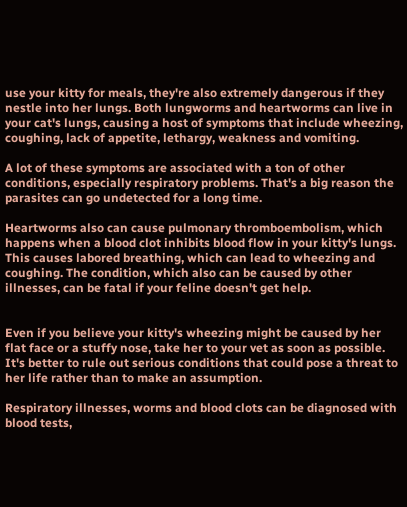use your kitty for meals, they're also extremely dangerous if they nestle into her lungs. Both lungworms and heartworms can live in your cat's lungs, causing a host of symptoms that include wheezing, coughing, lack of appetite, lethargy, weakness and vomiting.

A lot of these symptoms are associated with a ton of other conditions, especially respiratory problems. That's a big reason the parasites can go undetected for a long time.

Heartworms also can cause pulmonary thromboembolism, which happens when a blood clot inhibits blood flow in your kitty's lungs. This causes labored breathing, which can lead to wheezing and coughing. The condition, which also can be caused by other illnesses, can be fatal if your feline doesn't get help.


Even if you believe your kitty's wheezing might be caused by her flat face or a stuffy nose, take her to your vet as soon as possible. It's better to rule out serious conditions that could pose a threat to her life rather than to make an assumption.

Respiratory illnesses, worms and blood clots can be diagnosed with blood tests,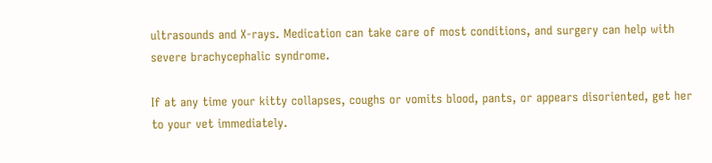ultrasounds and X-rays. Medication can take care of most conditions, and surgery can help with severe brachycephalic syndrome.

If at any time your kitty collapses, coughs or vomits blood, pants, or appears disoriented, get her to your vet immediately.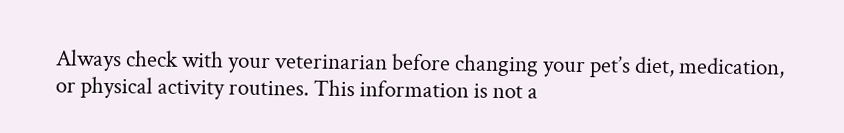Always check with your veterinarian before changing your pet’s diet, medication, or physical activity routines. This information is not a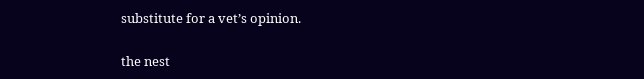substitute for a vet’s opinion.

the nest